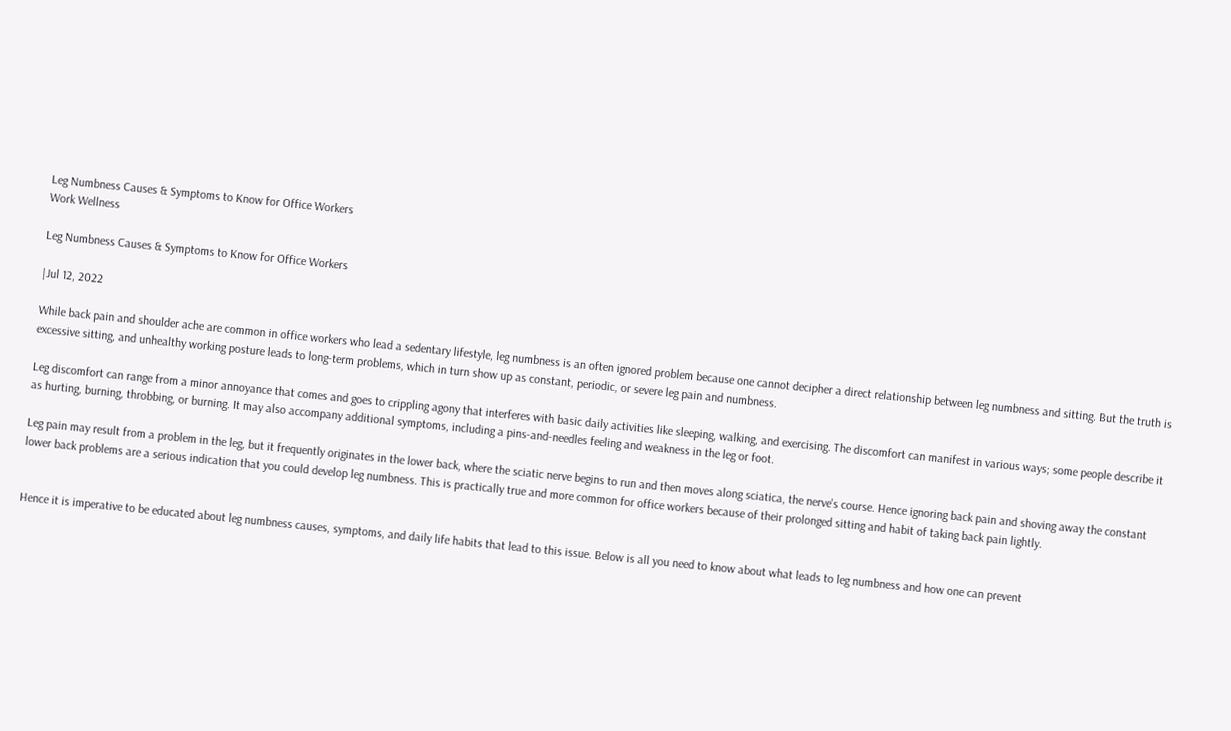Leg Numbness Causes & Symptoms to Know for Office Workers
Work Wellness

Leg Numbness Causes & Symptoms to Know for Office Workers

|Jul 12, 2022

While back pain and shoulder ache are common in office workers who lead a sedentary lifestyle, leg numbness is an often ignored problem because one cannot decipher a direct relationship between leg numbness and sitting. But the truth is excessive sitting, and unhealthy working posture leads to long-term problems, which in turn show up as constant, periodic, or severe leg pain and numbness.

Leg discomfort can range from a minor annoyance that comes and goes to crippling agony that interferes with basic daily activities like sleeping, walking, and exercising. The discomfort can manifest in various ways; some people describe it as hurting, burning, throbbing, or burning. It may also accompany additional symptoms, including a pins-and-needles feeling and weakness in the leg or foot.

Leg pain may result from a problem in the leg, but it frequently originates in the lower back, where the sciatic nerve begins to run and then moves along sciatica, the nerve's course. Hence ignoring back pain and shoving away the constant lower back problems are a serious indication that you could develop leg numbness. This is practically true and more common for office workers because of their prolonged sitting and habit of taking back pain lightly.


Hence it is imperative to be educated about leg numbness causes, symptoms, and daily life habits that lead to this issue. Below is all you need to know about what leads to leg numbness and how one can prevent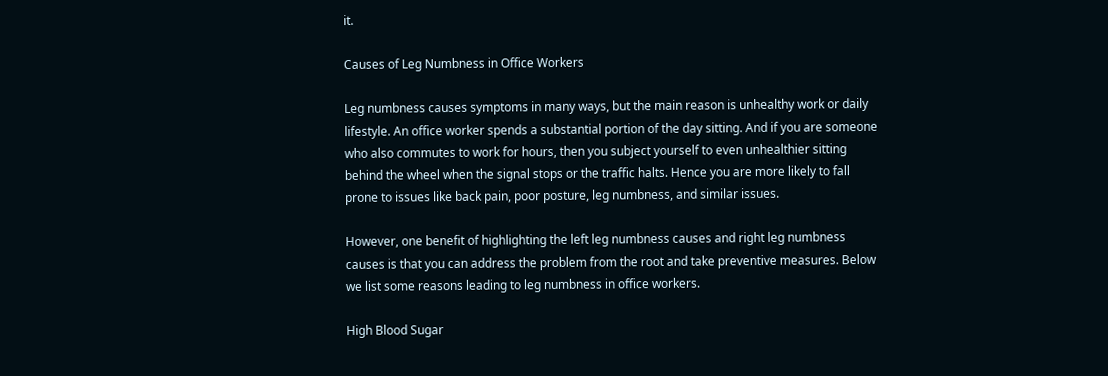it.

Causes of Leg Numbness in Office Workers

Leg numbness causes symptoms in many ways, but the main reason is unhealthy work or daily lifestyle. An office worker spends a substantial portion of the day sitting. And if you are someone who also commutes to work for hours, then you subject yourself to even unhealthier sitting behind the wheel when the signal stops or the traffic halts. Hence you are more likely to fall prone to issues like back pain, poor posture, leg numbness, and similar issues.

However, one benefit of highlighting the left leg numbness causes and right leg numbness causes is that you can address the problem from the root and take preventive measures. Below we list some reasons leading to leg numbness in office workers.

High Blood Sugar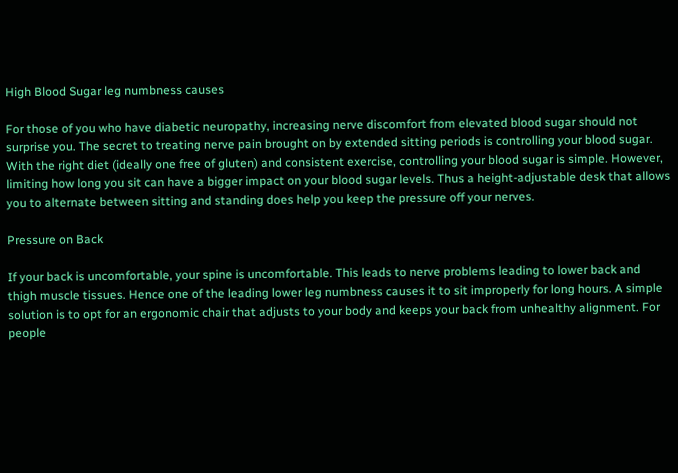High Blood Sugar leg numbness causes

For those of you who have diabetic neuropathy, increasing nerve discomfort from elevated blood sugar should not surprise you. The secret to treating nerve pain brought on by extended sitting periods is controlling your blood sugar. With the right diet (ideally one free of gluten) and consistent exercise, controlling your blood sugar is simple. However, limiting how long you sit can have a bigger impact on your blood sugar levels. Thus a height-adjustable desk that allows you to alternate between sitting and standing does help you keep the pressure off your nerves.

Pressure on Back

If your back is uncomfortable, your spine is uncomfortable. This leads to nerve problems leading to lower back and thigh muscle tissues. Hence one of the leading lower leg numbness causes it to sit improperly for long hours. A simple solution is to opt for an ergonomic chair that adjusts to your body and keeps your back from unhealthy alignment. For people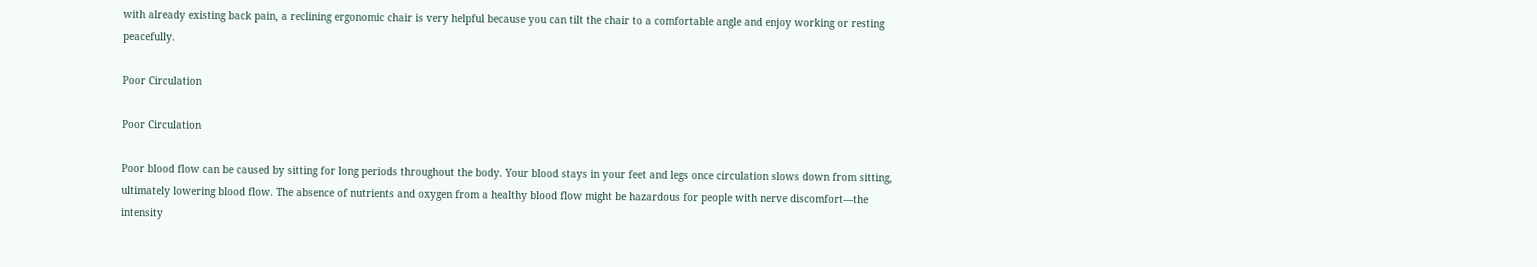with already existing back pain, a reclining ergonomic chair is very helpful because you can tilt the chair to a comfortable angle and enjoy working or resting peacefully.

Poor Circulation

Poor Circulation

Poor blood flow can be caused by sitting for long periods throughout the body. Your blood stays in your feet and legs once circulation slows down from sitting, ultimately lowering blood flow. The absence of nutrients and oxygen from a healthy blood flow might be hazardous for people with nerve discomfort—the intensity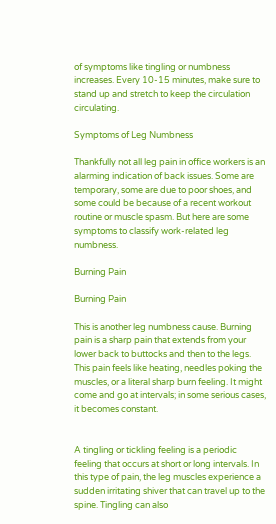of symptoms like tingling or numbness increases. Every 10-15 minutes, make sure to stand up and stretch to keep the circulation circulating.

Symptoms of Leg Numbness

Thankfully not all leg pain in office workers is an alarming indication of back issues. Some are temporary, some are due to poor shoes, and some could be because of a recent workout routine or muscle spasm. But here are some symptoms to classify work-related leg numbness.

Burning Pain

Burning Pain

This is another leg numbness cause. Burning pain is a sharp pain that extends from your lower back to buttocks and then to the legs. This pain feels like heating, needles poking the muscles, or a literal sharp burn feeling. It might come and go at intervals; in some serious cases, it becomes constant.


A tingling or tickling feeling is a periodic feeling that occurs at short or long intervals. In this type of pain, the leg muscles experience a sudden irritating shiver that can travel up to the spine. Tingling can also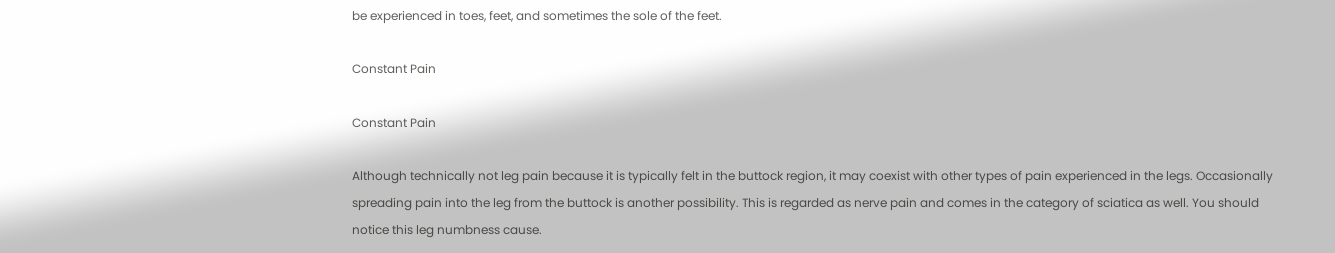be experienced in toes, feet, and sometimes the sole of the feet.

Constant Pain

Constant Pain

Although technically not leg pain because it is typically felt in the buttock region, it may coexist with other types of pain experienced in the legs. Occasionally spreading pain into the leg from the buttock is another possibility. This is regarded as nerve pain and comes in the category of sciatica as well. You should notice this leg numbness cause.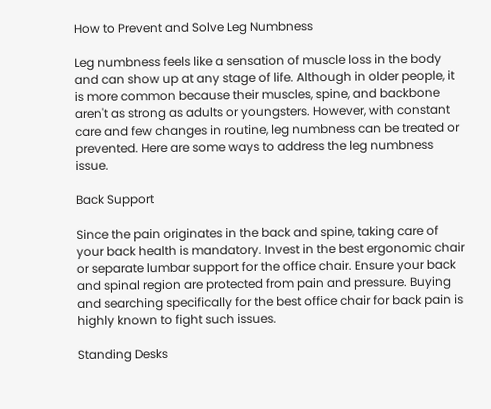How to Prevent and Solve Leg Numbness

Leg numbness feels like a sensation of muscle loss in the body and can show up at any stage of life. Although in older people, it is more common because their muscles, spine, and backbone aren't as strong as adults or youngsters. However, with constant care and few changes in routine, leg numbness can be treated or prevented. Here are some ways to address the leg numbness issue.

Back Support

Since the pain originates in the back and spine, taking care of your back health is mandatory. Invest in the best ergonomic chair or separate lumbar support for the office chair. Ensure your back and spinal region are protected from pain and pressure. Buying and searching specifically for the best office chair for back pain is highly known to fight such issues.

Standing Desks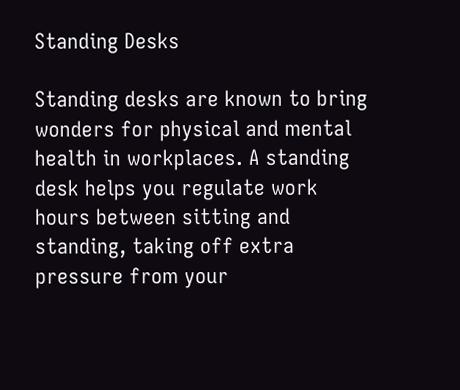Standing Desks

Standing desks are known to bring wonders for physical and mental health in workplaces. A standing desk helps you regulate work hours between sitting and standing, taking off extra pressure from your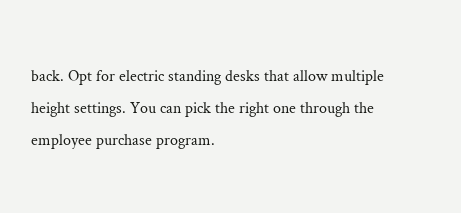back. Opt for electric standing desks that allow multiple height settings. You can pick the right one through the employee purchase program.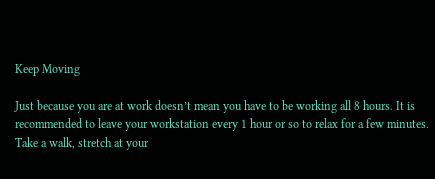Keep Moving

Just because you are at work doesn’t mean you have to be working all 8 hours. It is recommended to leave your workstation every 1 hour or so to relax for a few minutes. Take a walk, stretch at your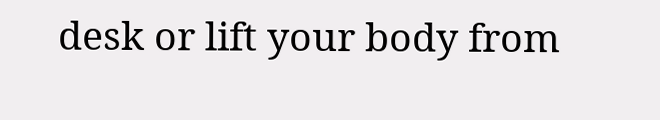desk or lift your body from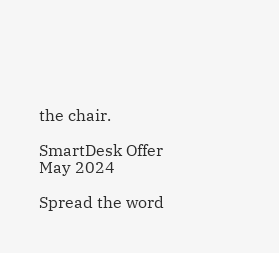the chair.

SmartDesk Offer May 2024

Spread the word